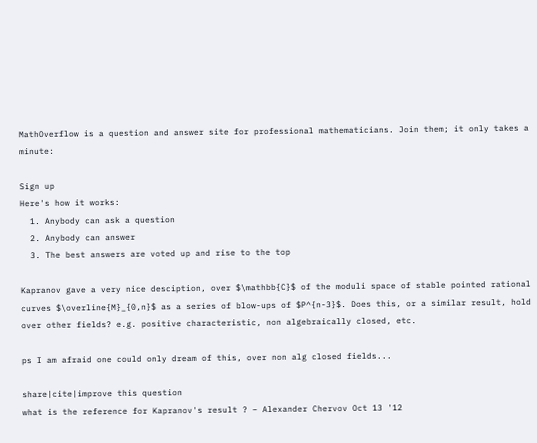MathOverflow is a question and answer site for professional mathematicians. Join them; it only takes a minute:

Sign up
Here's how it works:
  1. Anybody can ask a question
  2. Anybody can answer
  3. The best answers are voted up and rise to the top

Kapranov gave a very nice desciption, over $\mathbb{C}$ of the moduli space of stable pointed rational curves $\overline{M}_{0,n}$ as a series of blow-ups of $P^{n-3}$. Does this, or a similar result, hold over other fields? e.g. positive characteristic, non algebraically closed, etc.

ps I am afraid one could only dream of this, over non alg closed fields...

share|cite|improve this question
what is the reference for Kapranov's result ? – Alexander Chervov Oct 13 '12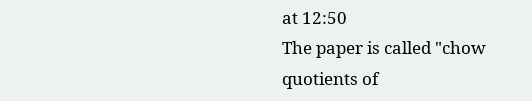at 12:50
The paper is called "chow quotients of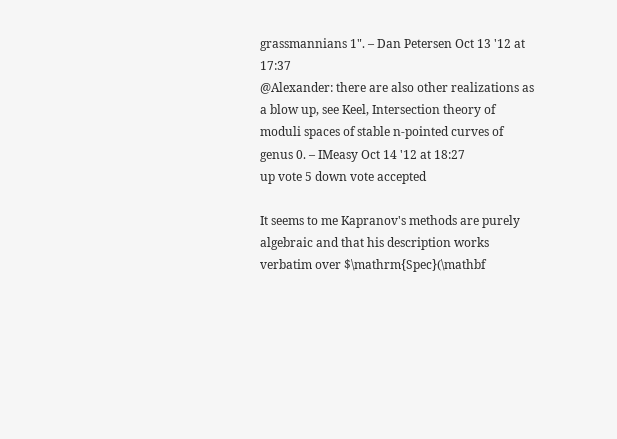grassmannians 1". – Dan Petersen Oct 13 '12 at 17:37
@Alexander: there are also other realizations as a blow up, see Keel, Intersection theory of moduli spaces of stable n-pointed curves of genus 0. – IMeasy Oct 14 '12 at 18:27
up vote 5 down vote accepted

It seems to me Kapranov's methods are purely algebraic and that his description works verbatim over $\mathrm{Spec}(\mathbf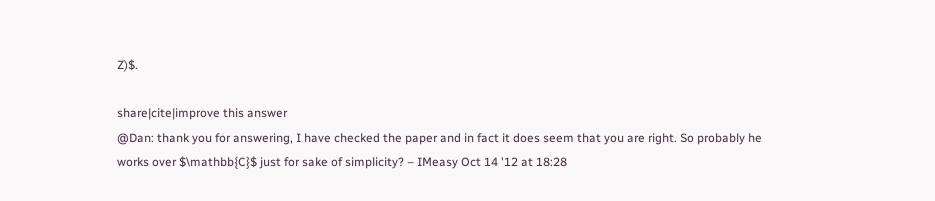Z)$.

share|cite|improve this answer
@Dan: thank you for answering, I have checked the paper and in fact it does seem that you are right. So probably he works over $\mathbb{C}$ just for sake of simplicity? – IMeasy Oct 14 '12 at 18:28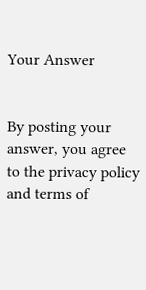Your Answer


By posting your answer, you agree to the privacy policy and terms of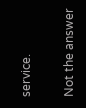service.

Not the answer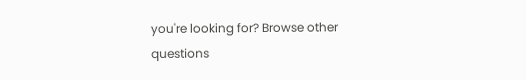you're looking for? Browse other questions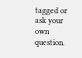tagged or ask your own question.